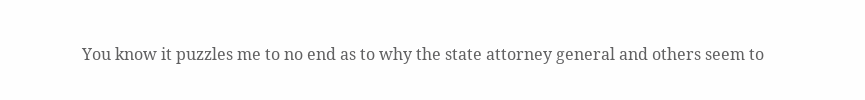You know it puzzles me to no end as to why the state attorney general and others seem to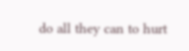do all they can to hurt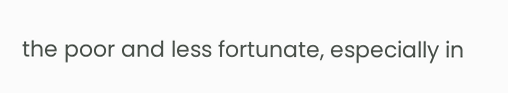the poor and less fortunate, especially in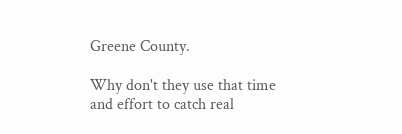Greene County.

Why don't they use that time and effort to catch real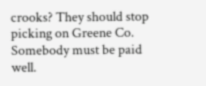crooks? They should stop picking on Greene Co. Somebody must be paid well.